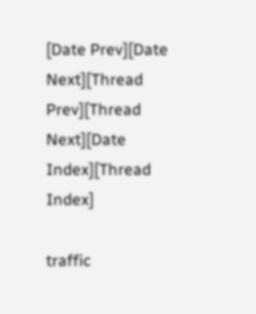[Date Prev][Date Next][Thread Prev][Thread Next][Date Index][Thread Index]

traffic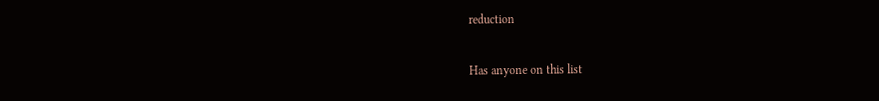reduction

Has anyone on this list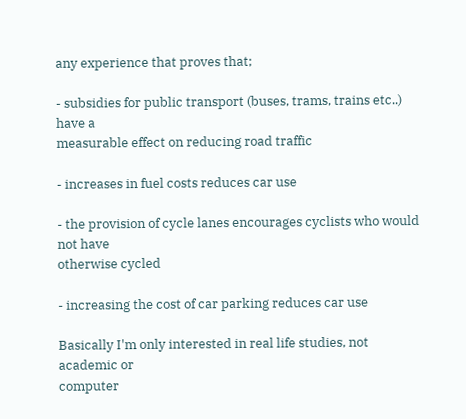any experience that proves that;

- subsidies for public transport (buses, trams, trains etc..) have a
measurable effect on reducing road traffic

- increases in fuel costs reduces car use

- the provision of cycle lanes encourages cyclists who would not have
otherwise cycled

- increasing the cost of car parking reduces car use

Basically I'm only interested in real life studies, not academic or
computer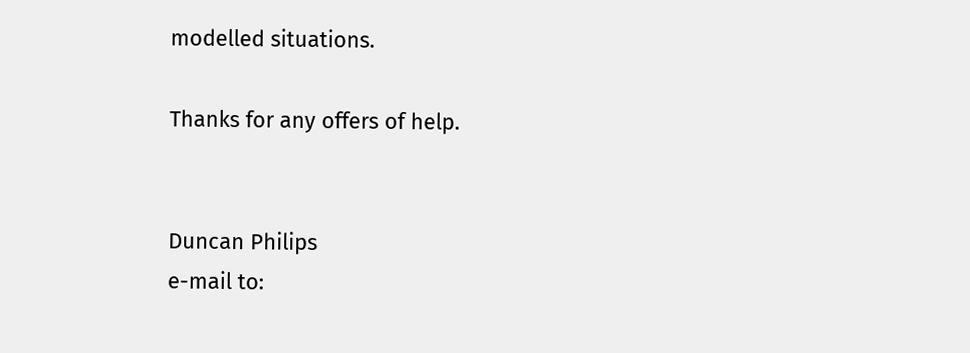modelled situations.

Thanks for any offers of help.


Duncan Philips
e-mail to: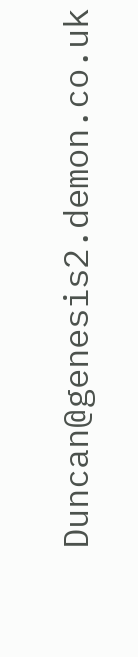Duncan@genesis2.demon.co.uk